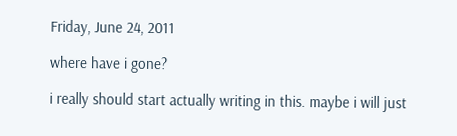Friday, June 24, 2011

where have i gone?

i really should start actually writing in this. maybe i will just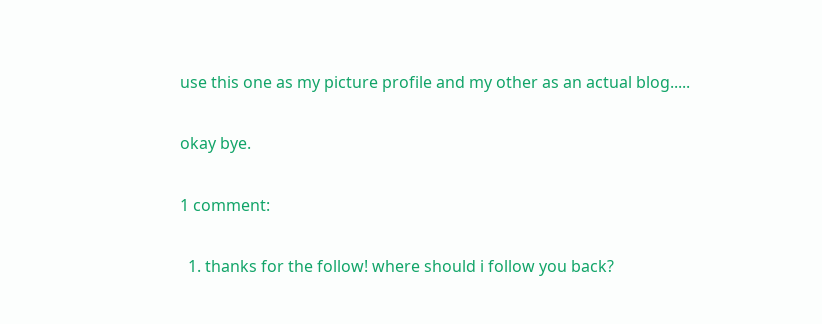use this one as my picture profile and my other as an actual blog.....

okay bye.

1 comment:

  1. thanks for the follow! where should i follow you back?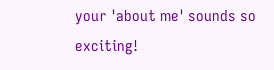your 'about me' sounds so exciting!